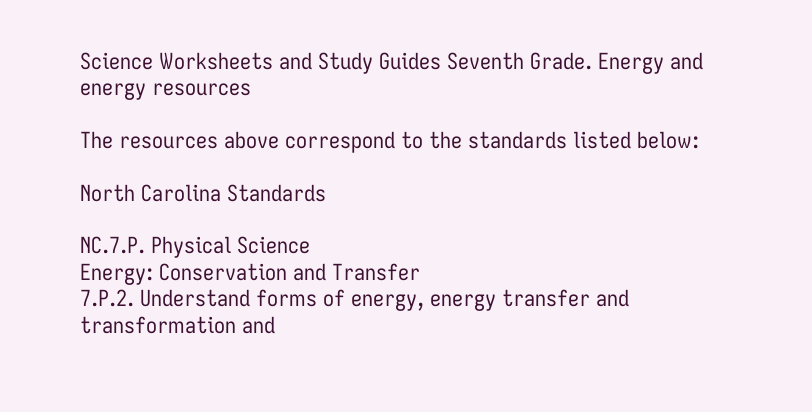Science Worksheets and Study Guides Seventh Grade. Energy and energy resources

The resources above correspond to the standards listed below:

North Carolina Standards

NC.7.P. Physical Science
Energy: Conservation and Transfer
7.P.2. Understand forms of energy, energy transfer and transformation and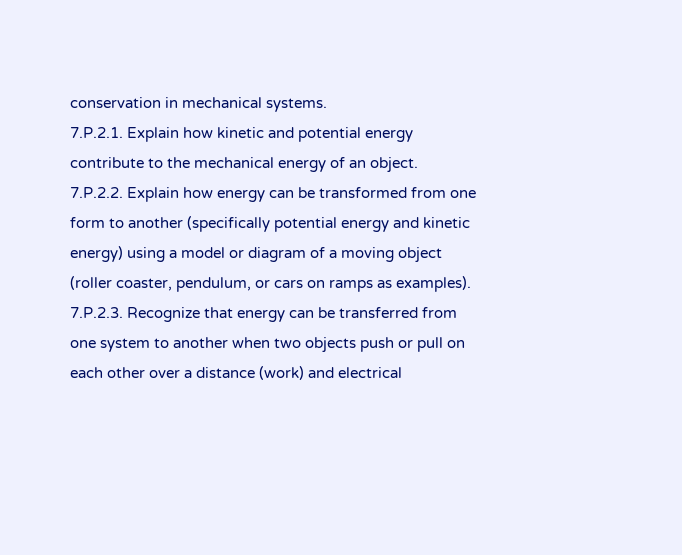conservation in mechanical systems.
7.P.2.1. Explain how kinetic and potential energy contribute to the mechanical energy of an object.
7.P.2.2. Explain how energy can be transformed from one form to another (specifically potential energy and kinetic energy) using a model or diagram of a moving object (roller coaster, pendulum, or cars on ramps as examples).
7.P.2.3. Recognize that energy can be transferred from one system to another when two objects push or pull on each other over a distance (work) and electrical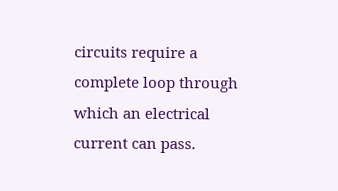circuits require a complete loop through which an electrical current can pass.